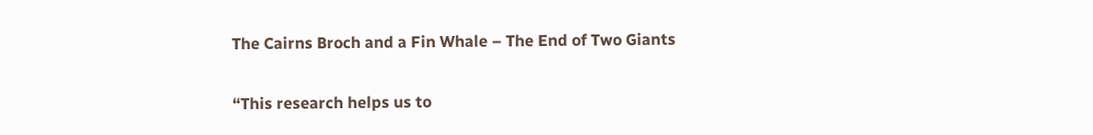The Cairns Broch and a Fin Whale – The End of Two Giants

“This research helps us to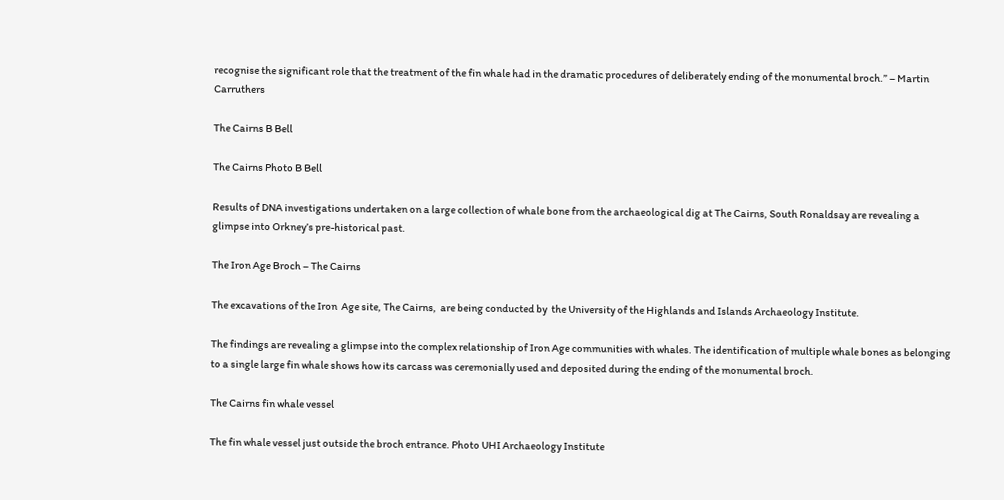recognise the significant role that the treatment of the fin whale had in the dramatic procedures of deliberately ending of the monumental broch.” – Martin Carruthers

The Cairns B Bell

The Cairns Photo B Bell

Results of DNA investigations undertaken on a large collection of whale bone from the archaeological dig at The Cairns, South Ronaldsay are revealing a glimpse into Orkney’s pre-historical past.

The Iron Age Broch – The Cairns

The excavations of the Iron  Age site, The Cairns,  are being conducted by  the University of the Highlands and Islands Archaeology Institute.

The findings are revealing a glimpse into the complex relationship of Iron Age communities with whales. The identification of multiple whale bones as belonging to a single large fin whale shows how its carcass was ceremonially used and deposited during the ending of the monumental broch.

The Cairns fin whale vessel

The fin whale vessel just outside the broch entrance. Photo UHI Archaeology Institute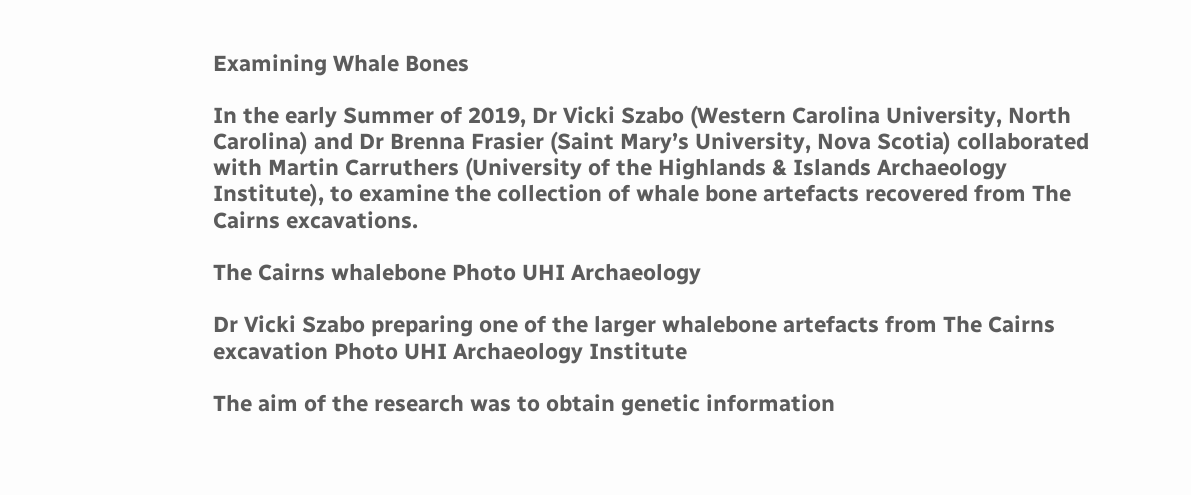Examining Whale Bones

In the early Summer of 2019, Dr Vicki Szabo (Western Carolina University, North Carolina) and Dr Brenna Frasier (Saint Mary’s University, Nova Scotia) collaborated with Martin Carruthers (University of the Highlands & Islands Archaeology Institute), to examine the collection of whale bone artefacts recovered from The Cairns excavations.

The Cairns whalebone Photo UHI Archaeology

Dr Vicki Szabo preparing one of the larger whalebone artefacts from The Cairns excavation Photo UHI Archaeology Institute

The aim of the research was to obtain genetic information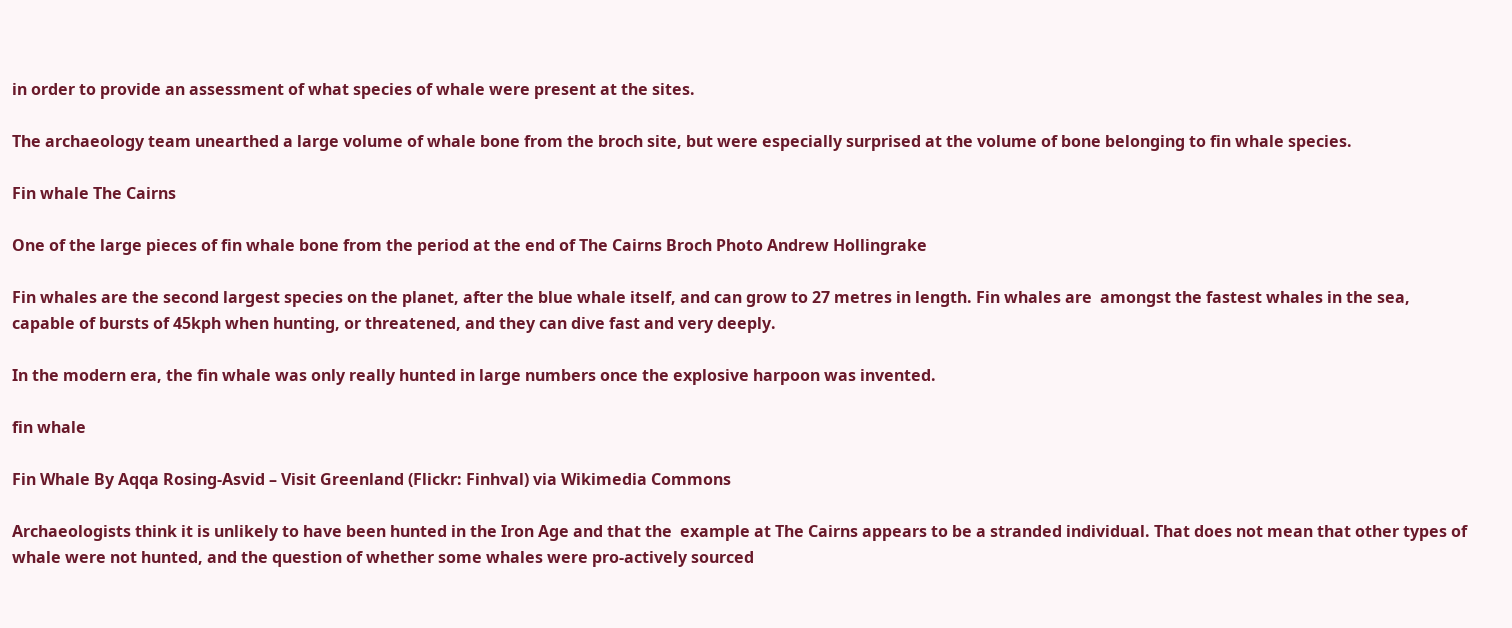in order to provide an assessment of what species of whale were present at the sites.

The archaeology team unearthed a large volume of whale bone from the broch site, but were especially surprised at the volume of bone belonging to fin whale species.

Fin whale The Cairns

One of the large pieces of fin whale bone from the period at the end of The Cairns Broch Photo Andrew Hollingrake

Fin whales are the second largest species on the planet, after the blue whale itself, and can grow to 27 metres in length. Fin whales are  amongst the fastest whales in the sea, capable of bursts of 45kph when hunting, or threatened, and they can dive fast and very deeply.

In the modern era, the fin whale was only really hunted in large numbers once the explosive harpoon was invented.

fin whale

Fin Whale By Aqqa Rosing-Asvid – Visit Greenland (Flickr: Finhval) via Wikimedia Commons

Archaeologists think it is unlikely to have been hunted in the Iron Age and that the  example at The Cairns appears to be a stranded individual. That does not mean that other types of whale were not hunted, and the question of whether some whales were pro-actively sourced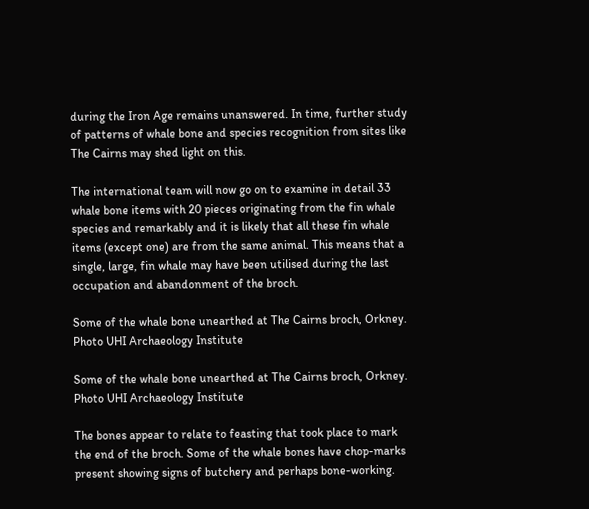during the Iron Age remains unanswered. In time, further study of patterns of whale bone and species recognition from sites like The Cairns may shed light on this.

The international team will now go on to examine in detail 33 whale bone items with 20 pieces originating from the fin whale species and remarkably and it is likely that all these fin whale items (except one) are from the same animal. This means that a single, large, fin whale may have been utilised during the last occupation and abandonment of the broch.

Some of the whale bone unearthed at The Cairns broch, Orkney. Photo UHI Archaeology Institute

Some of the whale bone unearthed at The Cairns broch, Orkney. Photo UHI Archaeology Institute

The bones appear to relate to feasting that took place to mark the end of the broch. Some of the whale bones have chop-marks present showing signs of butchery and perhaps bone-working.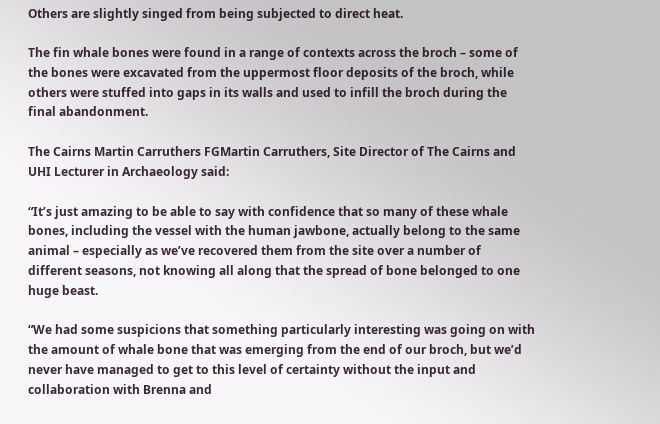Others are slightly singed from being subjected to direct heat.

The fin whale bones were found in a range of contexts across the broch – some of the bones were excavated from the uppermost floor deposits of the broch, while others were stuffed into gaps in its walls and used to infill the broch during the final abandonment.

The Cairns Martin Carruthers FGMartin Carruthers, Site Director of The Cairns and UHI Lecturer in Archaeology said:

“It’s just amazing to be able to say with confidence that so many of these whale bones, including the vessel with the human jawbone, actually belong to the same animal – especially as we’ve recovered them from the site over a number of different seasons, not knowing all along that the spread of bone belonged to one huge beast.

“We had some suspicions that something particularly interesting was going on with the amount of whale bone that was emerging from the end of our broch, but we’d never have managed to get to this level of certainty without the input and collaboration with Brenna and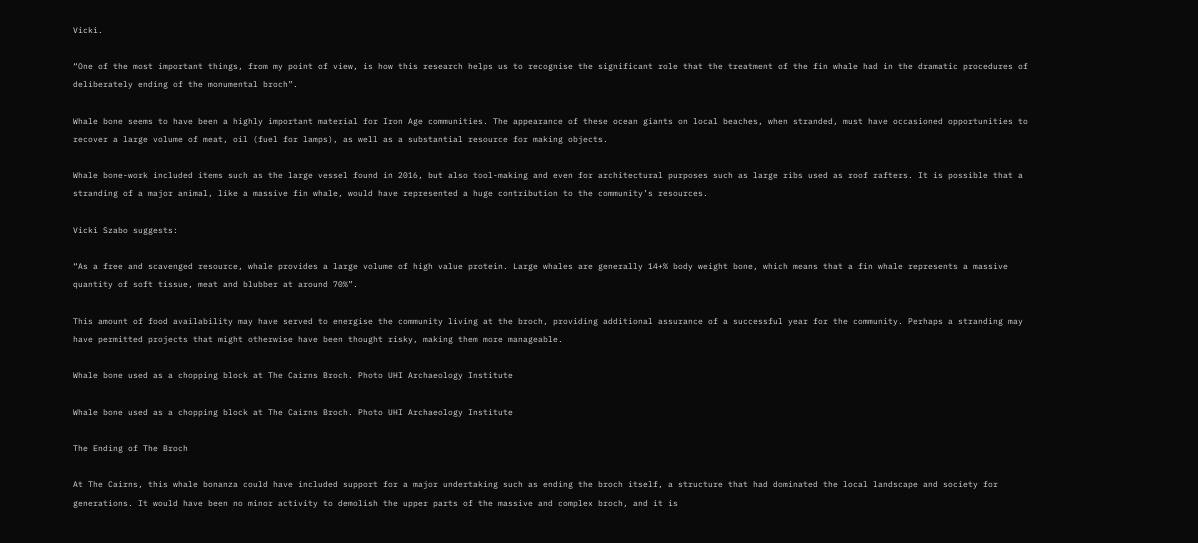Vicki.

“One of the most important things, from my point of view, is how this research helps us to recognise the significant role that the treatment of the fin whale had in the dramatic procedures of deliberately ending of the monumental broch”.

Whale bone seems to have been a highly important material for Iron Age communities. The appearance of these ocean giants on local beaches, when stranded, must have occasioned opportunities to recover a large volume of meat, oil (fuel for lamps), as well as a substantial resource for making objects.

Whale bone-work included items such as the large vessel found in 2016, but also tool-making and even for architectural purposes such as large ribs used as roof rafters. It is possible that a stranding of a major animal, like a massive fin whale, would have represented a huge contribution to the community’s resources.

Vicki Szabo suggests:

“As a free and scavenged resource, whale provides a large volume of high value protein. Large whales are generally 14+% body weight bone, which means that a fin whale represents a massive quantity of soft tissue, meat and blubber at around 70%”.

This amount of food availability may have served to energise the community living at the broch, providing additional assurance of a successful year for the community. Perhaps a stranding may have permitted projects that might otherwise have been thought risky, making them more manageable.

Whale bone used as a chopping block at The Cairns Broch. Photo UHI Archaeology Institute

Whale bone used as a chopping block at The Cairns Broch. Photo UHI Archaeology Institute

The Ending of The Broch

At The Cairns, this whale bonanza could have included support for a major undertaking such as ending the broch itself, a structure that had dominated the local landscape and society for generations. It would have been no minor activity to demolish the upper parts of the massive and complex broch, and it is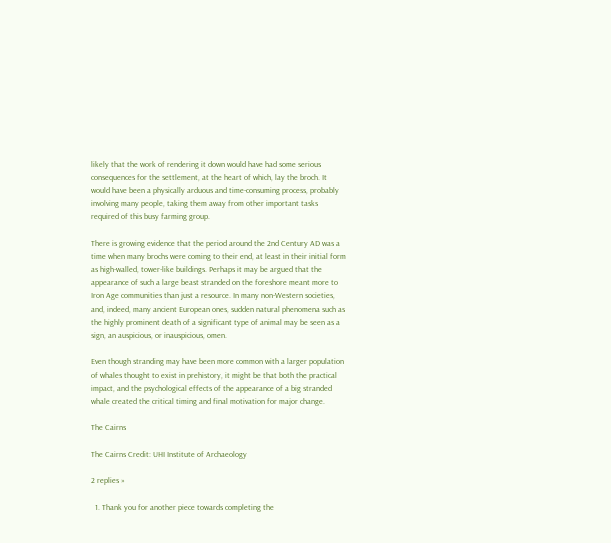likely that the work of rendering it down would have had some serious consequences for the settlement, at the heart of which, lay the broch. It would have been a physically arduous and time-consuming process, probably involving many people, taking them away from other important tasks required of this busy farming group.

There is growing evidence that the period around the 2nd Century AD was a time when many brochs were coming to their end, at least in their initial form as high-walled, tower-like buildings. Perhaps it may be argued that the appearance of such a large beast stranded on the foreshore meant more to Iron Age communities than just a resource. In many non-Western societies, and, indeed, many ancient European ones, sudden natural phenomena such as the highly prominent death of a significant type of animal may be seen as a sign, an auspicious, or inauspicious, omen.

Even though stranding may have been more common with a larger population of whales thought to exist in prehistory, it might be that both the practical impact, and the psychological effects of the appearance of a big stranded whale created the critical timing and final motivation for major change.

The Cairns

The Cairns Credit: UHI Institute of Archaeology

2 replies »

  1. Thank you for another piece towards completing the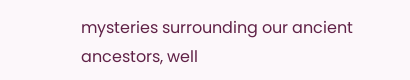mysteries surrounding our ancient ancestors, well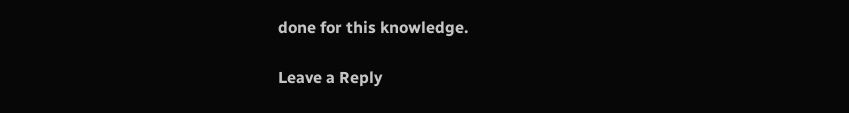done for this knowledge.

Leave a Reply